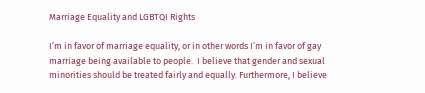Marriage Equality and LGBTQI Rights

I’m in favor of marriage equality, or in other words I’m in favor of gay marriage being available to people.  I believe that gender and sexual minorities should be treated fairly and equally. Furthermore, I believe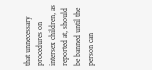that unnecessary procedures on intersex children, as reported at, should be banned until the person can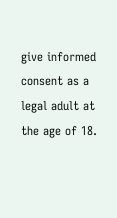give informed consent as a legal adult at the age of 18.